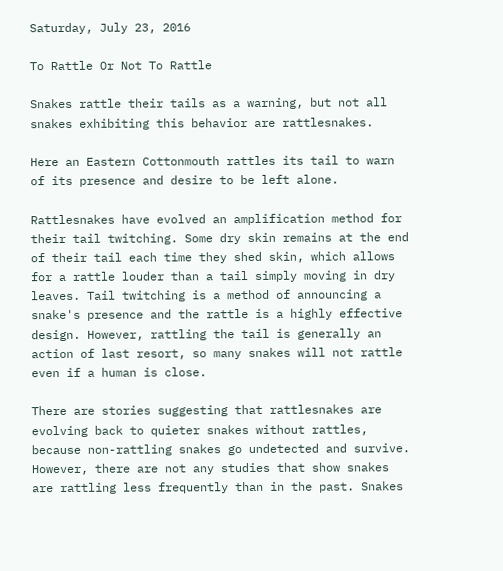Saturday, July 23, 2016

To Rattle Or Not To Rattle

Snakes rattle their tails as a warning, but not all snakes exhibiting this behavior are rattlesnakes.

Here an Eastern Cottonmouth rattles its tail to warn of its presence and desire to be left alone.

Rattlesnakes have evolved an amplification method for their tail twitching. Some dry skin remains at the end of their tail each time they shed skin, which allows for a rattle louder than a tail simply moving in dry leaves. Tail twitching is a method of announcing a snake's presence and the rattle is a highly effective design. However, rattling the tail is generally an action of last resort, so many snakes will not rattle even if a human is close.

There are stories suggesting that rattlesnakes are evolving back to quieter snakes without rattles, because non-rattling snakes go undetected and survive. However, there are not any studies that show snakes are rattling less frequently than in the past. Snakes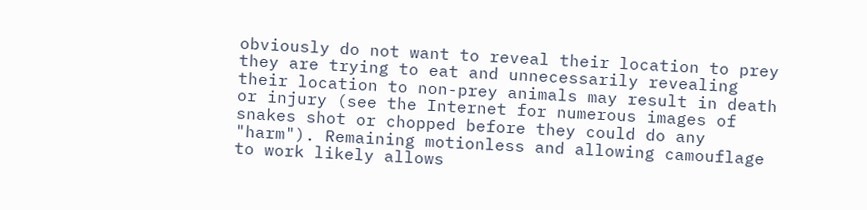obviously do not want to reveal their location to prey they are trying to eat and unnecessarily revealing their location to non-prey animals may result in death or injury (see the Internet for numerous images of snakes shot or chopped before they could do any "harm"). Remaining motionless and allowing camouflage to work likely allows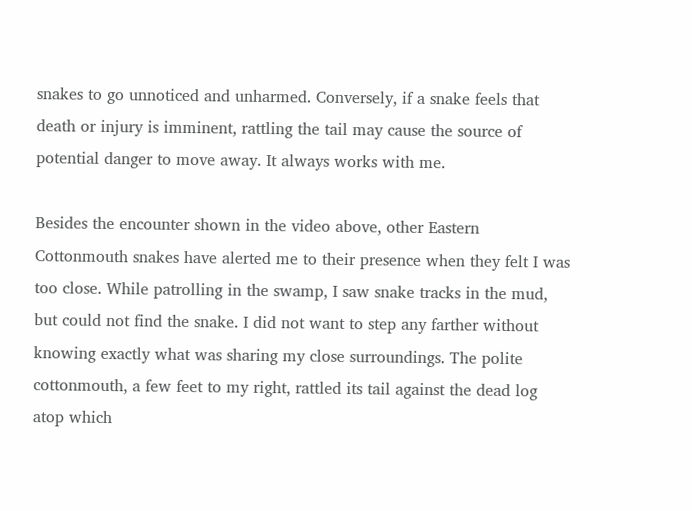snakes to go unnoticed and unharmed. Conversely, if a snake feels that death or injury is imminent, rattling the tail may cause the source of potential danger to move away. It always works with me.

Besides the encounter shown in the video above, other Eastern Cottonmouth snakes have alerted me to their presence when they felt I was too close. While patrolling in the swamp, I saw snake tracks in the mud, but could not find the snake. I did not want to step any farther without knowing exactly what was sharing my close surroundings. The polite cottonmouth, a few feet to my right, rattled its tail against the dead log atop which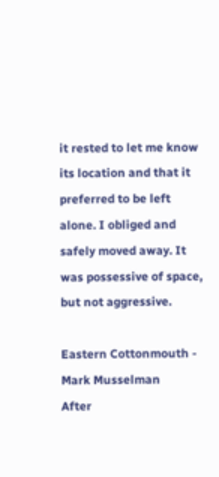it rested to let me know its location and that it preferred to be left alone. I obliged and safely moved away. It was possessive of space, but not aggressive.

Eastern Cottonmouth - Mark Musselman
After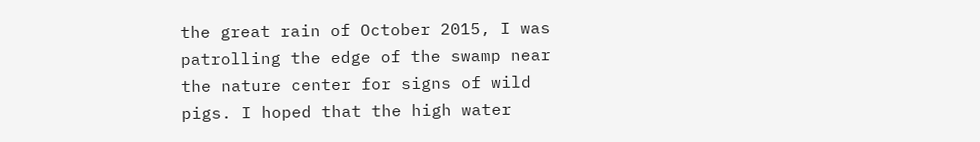the great rain of October 2015, I was patrolling the edge of the swamp near the nature center for signs of wild pigs. I hoped that the high water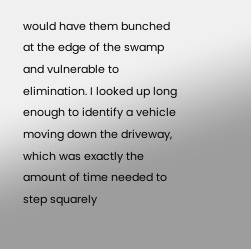would have them bunched at the edge of the swamp and vulnerable to elimination. I looked up long enough to identify a vehicle moving down the driveway, which was exactly the amount of time needed to step squarely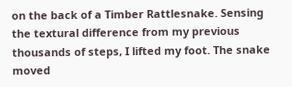on the back of a Timber Rattlesnake. Sensing the textural difference from my previous thousands of steps, I lifted my foot. The snake moved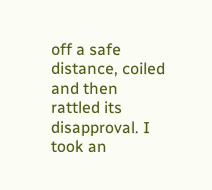off a safe distance, coiled and then rattled its disapproval. I took an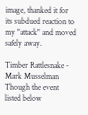image, thanked it for its subdued reaction to my "attack" and moved safely away.

Timber Rattlesnake - Mark Musselman
Though the event listed below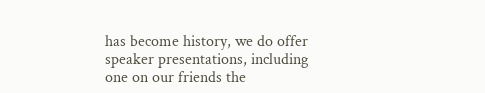has become history, we do offer speaker presentations, including one on our friends the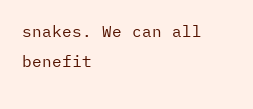snakes. We can all benefit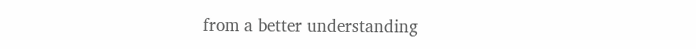from a better understanding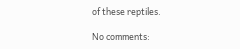of these reptiles.

No comments: